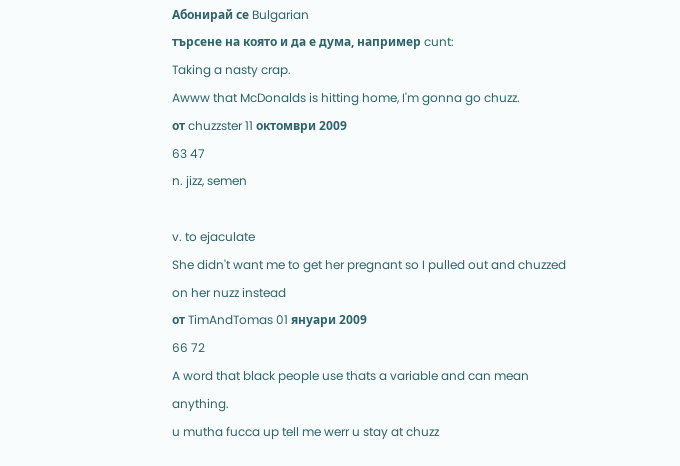Абонирай се Bulgarian
търсене на която и да е дума, например cunt:
Taking a nasty crap.
Awww that McDonalds is hitting home, I'm gonna go chuzz.
от chuzzster 11 октомври 2009
63 47
n. jizz, semen

v. to ejaculate
She didn't want me to get her pregnant so I pulled out and chuzzed on her nuzz instead
от TimAndTomas 01 януари 2009
66 72
A word that black people use thats a variable and can mean anything.
u mutha fucca up tell me werr u stay at chuzz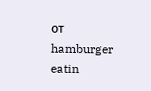от hamburger eatin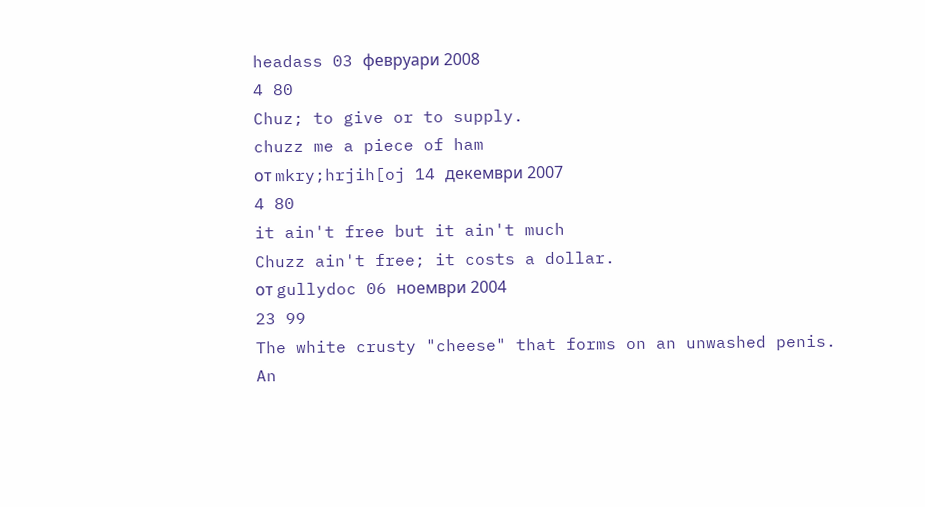headass 03 февруари 2008
4 80
Chuz; to give or to supply.
chuzz me a piece of ham
от mkry;hrjih[oj 14 декември 2007
4 80
it ain't free but it ain't much
Chuzz ain't free; it costs a dollar.
от gullydoc 06 ноември 2004
23 99
The white crusty "cheese" that forms on an unwashed penis.
An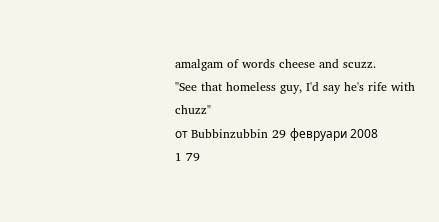amalgam of words cheese and scuzz.
"See that homeless guy, I'd say he's rife with chuzz"
от Bubbinzubbin 29 февруари 2008
1 79